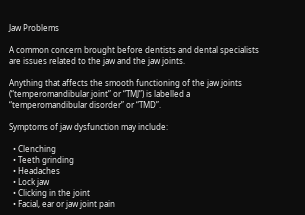Jaw Problems

A common concern brought before dentists and dental specialists are issues related to the jaw and the jaw joints.

Anything that affects the smooth functioning of the jaw joints (“temperomandibular joint” or “TMJ”) is labelled a “temperomandibular disorder” or “TMD”.

Symptoms of jaw dysfunction may include:

  • Clenching
  • Teeth grinding
  • Headaches
  • Lock jaw
  • Clicking in the joint
  • Facial, ear or jaw joint pain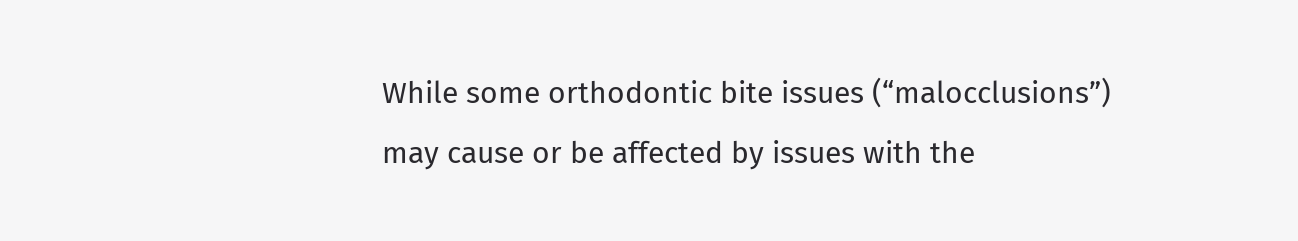While some orthodontic bite issues (“malocclusions”) may cause or be affected by issues with the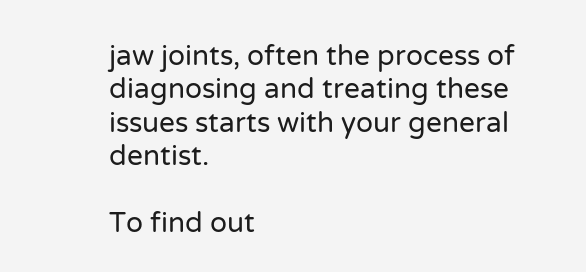jaw joints, often the process of diagnosing and treating these issues starts with your general dentist.

To find out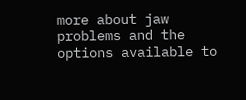more about jaw problems and the options available to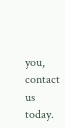you, contact us today.